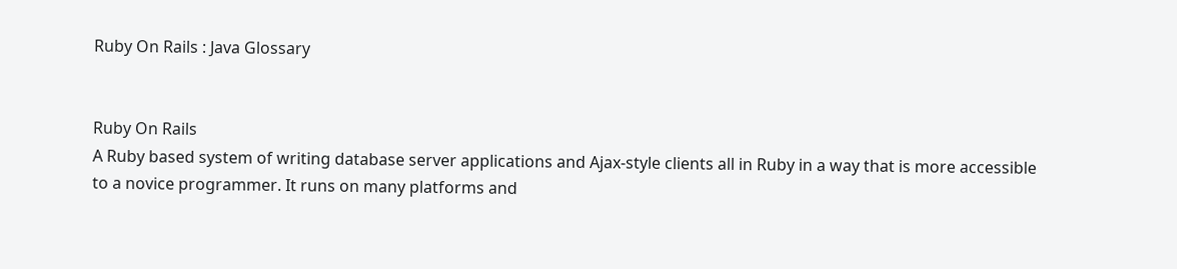Ruby On Rails : Java Glossary


Ruby On Rails
A Ruby based system of writing database server applications and Ajax-style clients all in Ruby in a way that is more accessible to a novice programmer. It runs on many platforms and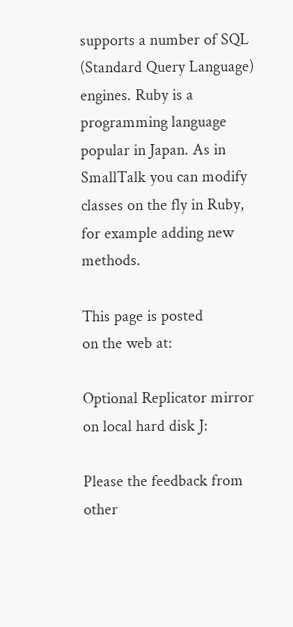supports a number of SQL (Standard Query Language) engines. Ruby is a programming language popular in Japan. As in SmallTalk you can modify classes on the fly in Ruby, for example adding new methods.

This page is posted
on the web at:

Optional Replicator mirror
on local hard disk J:

Please the feedback from other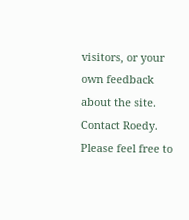visitors, or your own feedback about the site.
Contact Roedy. Please feel free to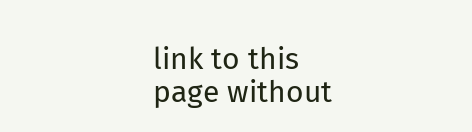link to this page without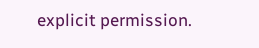explicit permission.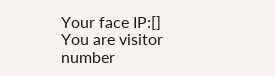Your face IP:[]
You are visitor number